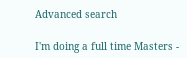Advanced search

I'm doing a full time Masters -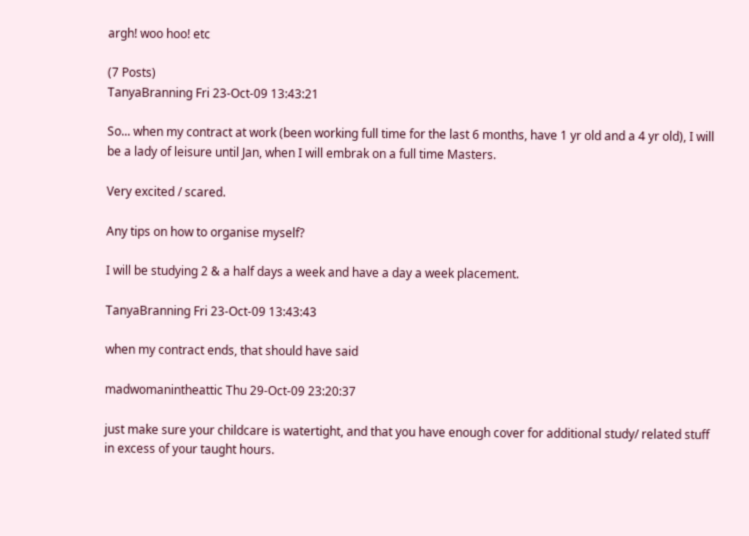argh! woo hoo! etc

(7 Posts)
TanyaBranning Fri 23-Oct-09 13:43:21

So... when my contract at work (been working full time for the last 6 months, have 1 yr old and a 4 yr old), I will be a lady of leisure until Jan, when I will embrak on a full time Masters.

Very excited / scared.

Any tips on how to organise myself?

I will be studying 2 & a half days a week and have a day a week placement.

TanyaBranning Fri 23-Oct-09 13:43:43

when my contract ends, that should have said

madwomanintheattic Thu 29-Oct-09 23:20:37

just make sure your childcare is watertight, and that you have enough cover for additional study/ related stuff in excess of your taught hours.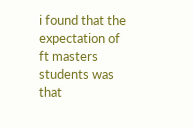i found that the expectation of ft masters students was that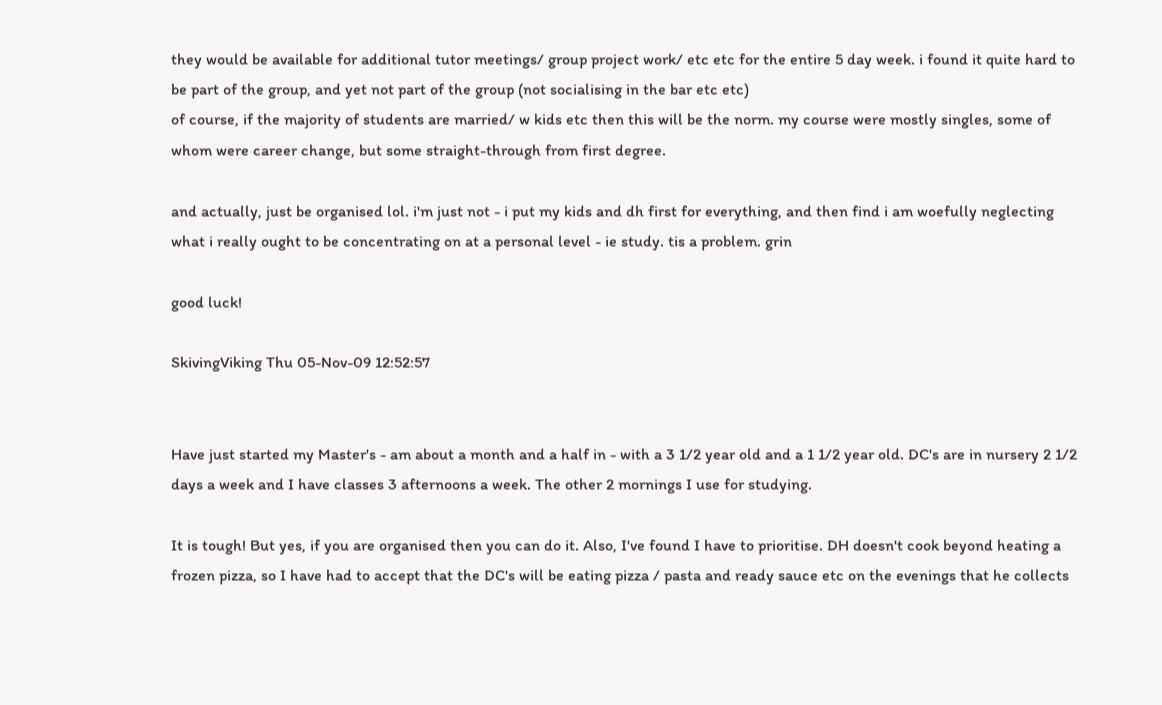they would be available for additional tutor meetings/ group project work/ etc etc for the entire 5 day week. i found it quite hard to be part of the group, and yet not part of the group (not socialising in the bar etc etc)
of course, if the majority of students are married/ w kids etc then this will be the norm. my course were mostly singles, some of whom were career change, but some straight-through from first degree.

and actually, just be organised lol. i'm just not - i put my kids and dh first for everything, and then find i am woefully neglecting what i really ought to be concentrating on at a personal level - ie study. tis a problem. grin

good luck!

SkivingViking Thu 05-Nov-09 12:52:57


Have just started my Master's - am about a month and a half in - with a 3 1/2 year old and a 1 1/2 year old. DC's are in nursery 2 1/2 days a week and I have classes 3 afternoons a week. The other 2 mornings I use for studying.

It is tough! But yes, if you are organised then you can do it. Also, I've found I have to prioritise. DH doesn't cook beyond heating a frozen pizza, so I have had to accept that the DC's will be eating pizza / pasta and ready sauce etc on the evenings that he collects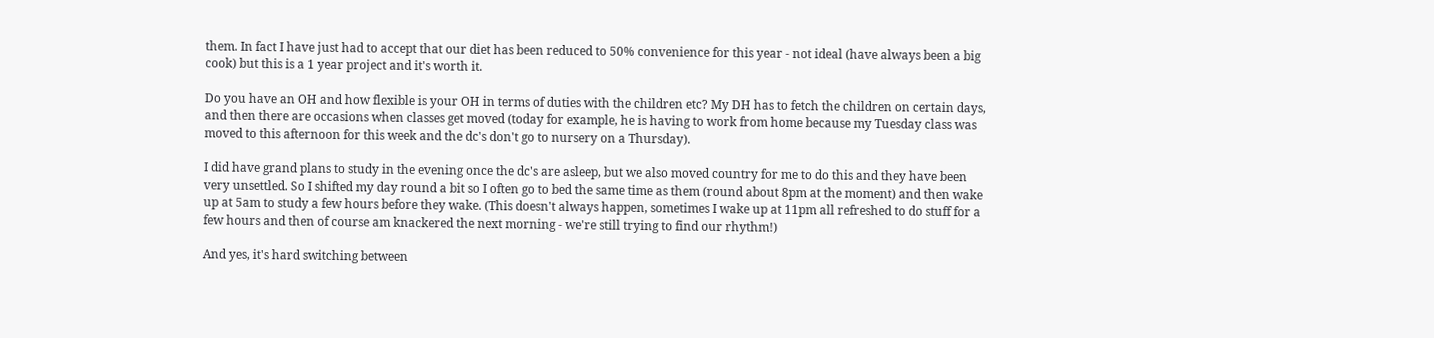them. In fact I have just had to accept that our diet has been reduced to 50% convenience for this year - not ideal (have always been a big cook) but this is a 1 year project and it's worth it.

Do you have an OH and how flexible is your OH in terms of duties with the children etc? My DH has to fetch the children on certain days, and then there are occasions when classes get moved (today for example, he is having to work from home because my Tuesday class was moved to this afternoon for this week and the dc's don't go to nursery on a Thursday).

I did have grand plans to study in the evening once the dc's are asleep, but we also moved country for me to do this and they have been very unsettled. So I shifted my day round a bit so I often go to bed the same time as them (round about 8pm at the moment) and then wake up at 5am to study a few hours before they wake. (This doesn't always happen, sometimes I wake up at 11pm all refreshed to do stuff for a few hours and then of course am knackered the next morning - we're still trying to find our rhythm!)

And yes, it's hard switching between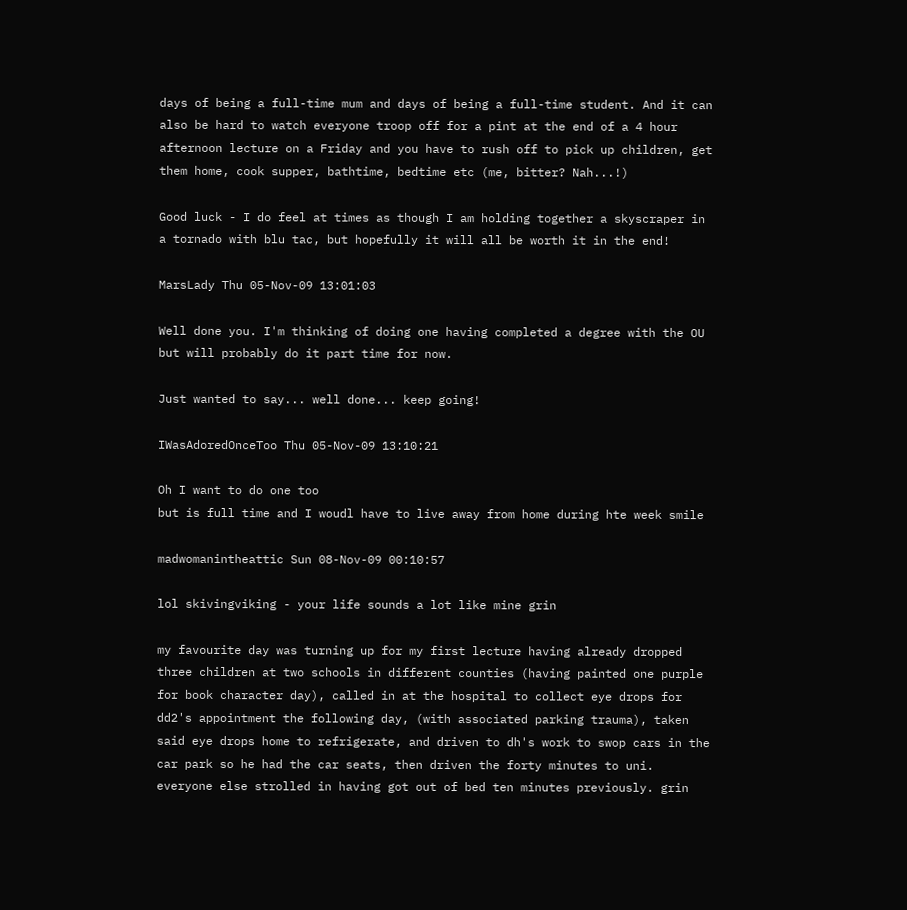days of being a full-time mum and days of being a full-time student. And it can also be hard to watch everyone troop off for a pint at the end of a 4 hour afternoon lecture on a Friday and you have to rush off to pick up children, get them home, cook supper, bathtime, bedtime etc (me, bitter? Nah...!)

Good luck - I do feel at times as though I am holding together a skyscraper in a tornado with blu tac, but hopefully it will all be worth it in the end!

MarsLady Thu 05-Nov-09 13:01:03

Well done you. I'm thinking of doing one having completed a degree with the OU but will probably do it part time for now.

Just wanted to say... well done... keep going!

IWasAdoredOnceToo Thu 05-Nov-09 13:10:21

Oh I want to do one too
but is full time and I woudl have to live away from home during hte week smile

madwomanintheattic Sun 08-Nov-09 00:10:57

lol skivingviking - your life sounds a lot like mine grin

my favourite day was turning up for my first lecture having already dropped three children at two schools in different counties (having painted one purple for book character day), called in at the hospital to collect eye drops for dd2's appointment the following day, (with associated parking trauma), taken said eye drops home to refrigerate, and driven to dh's work to swop cars in the car park so he had the car seats, then driven the forty minutes to uni. everyone else strolled in having got out of bed ten minutes previously. grin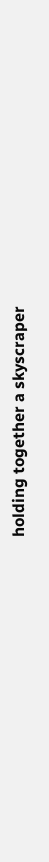holding together a skyscraper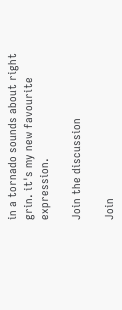in a tornado sounds about right grin. it's my new favourite expression.

Join the discussion

Join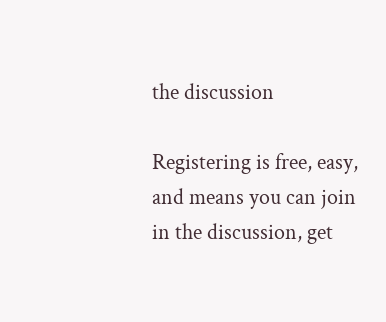the discussion

Registering is free, easy, and means you can join in the discussion, get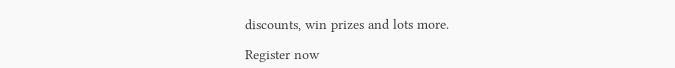discounts, win prizes and lots more.

Register now